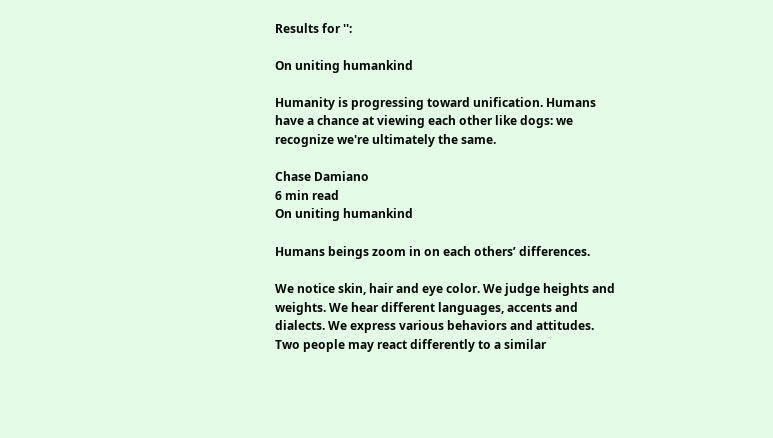Results for '':

On uniting humankind

Humanity is progressing toward unification. Humans have a chance at viewing each other like dogs: we recognize we're ultimately the same.

Chase Damiano
6 min read
On uniting humankind

Humans beings zoom in on each others’ differences.

We notice skin, hair and eye color. We judge heights and weights. We hear different languages, accents and dialects. We express various behaviors and attitudes. Two people may react differently to a similar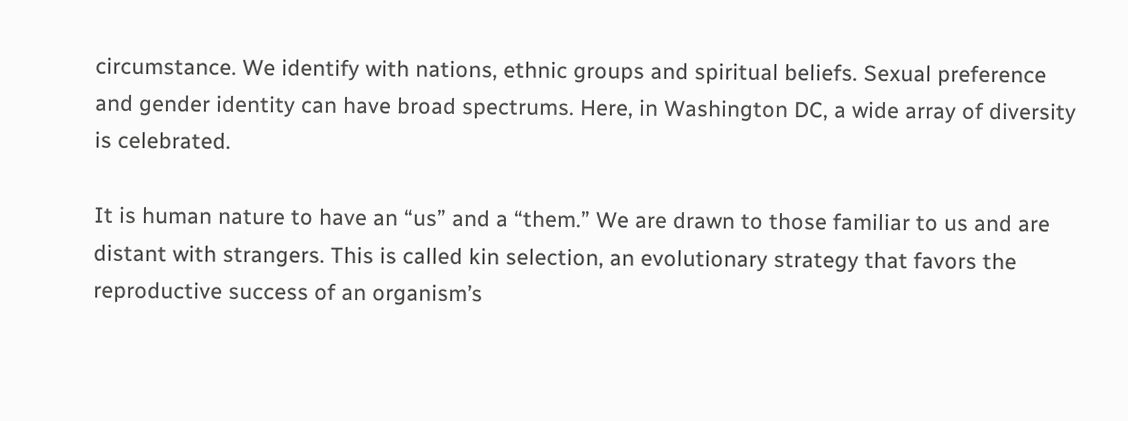circumstance. We identify with nations, ethnic groups and spiritual beliefs. Sexual preference and gender identity can have broad spectrums. Here, in Washington DC, a wide array of diversity is celebrated.

It is human nature to have an “us” and a “them.” We are drawn to those familiar to us and are distant with strangers. This is called kin selection, an evolutionary strategy that favors the reproductive success of an organism’s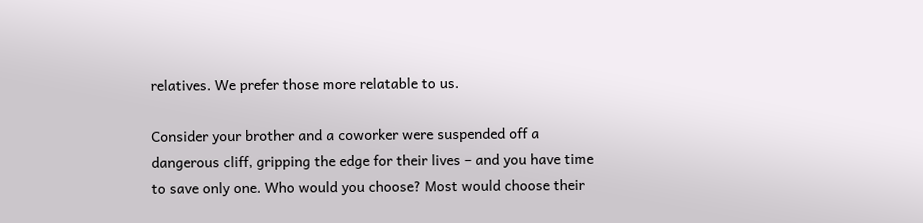relatives. We prefer those more relatable to us.

Consider your brother and a coworker were suspended off a dangerous cliff, gripping the edge for their lives – and you have time to save only one. Who would you choose? Most would choose their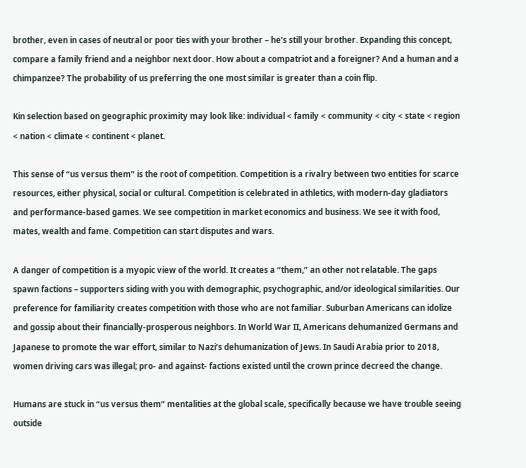brother, even in cases of neutral or poor ties with your brother – he’s still your brother. Expanding this concept, compare a family friend and a neighbor next door. How about a compatriot and a foreigner? And a human and a chimpanzee? The probability of us preferring the one most similar is greater than a coin flip.

Kin selection based on geographic proximity may look like: individual < family < community < city < state < region < nation < climate < continent < planet.

This sense of “us versus them” is the root of competition. Competition is a rivalry between two entities for scarce resources, either physical, social or cultural. Competition is celebrated in athletics, with modern-day gladiators and performance-based games. We see competition in market economics and business. We see it with food, mates, wealth and fame. Competition can start disputes and wars.

A danger of competition is a myopic view of the world. It creates a “them,” an other not relatable. The gaps spawn factions – supporters siding with you with demographic, psychographic, and/or ideological similarities. Our preference for familiarity creates competition with those who are not familiar. Suburban Americans can idolize and gossip about their financially-prosperous neighbors. In World War II, Americans dehumanized Germans and Japanese to promote the war effort, similar to Nazi’s dehumanization of Jews. In Saudi Arabia prior to 2018, women driving cars was illegal; pro- and against- factions existed until the crown prince decreed the change.

Humans are stuck in “us versus them” mentalities at the global scale, specifically because we have trouble seeing outside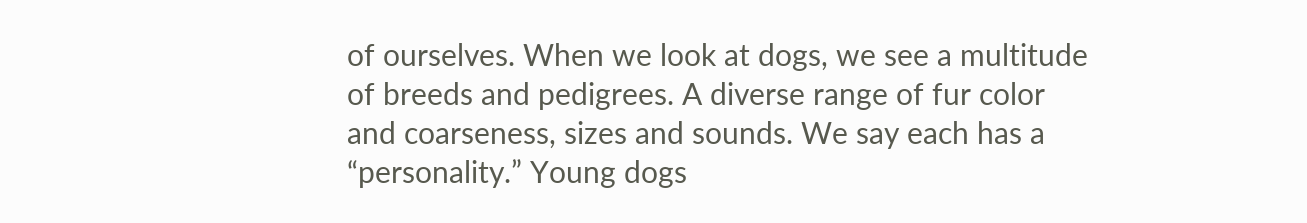of ourselves. When we look at dogs, we see a multitude of breeds and pedigrees. A diverse range of fur color and coarseness, sizes and sounds. We say each has a “personality.” Young dogs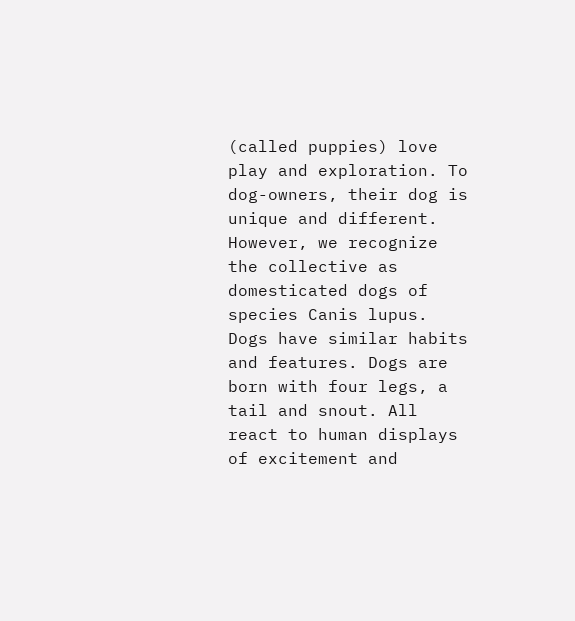(called puppies) love play and exploration. To dog-owners, their dog is unique and different. However, we recognize the collective as domesticated dogs of species Canis lupus. Dogs have similar habits and features. Dogs are born with four legs, a tail and snout. All react to human displays of excitement and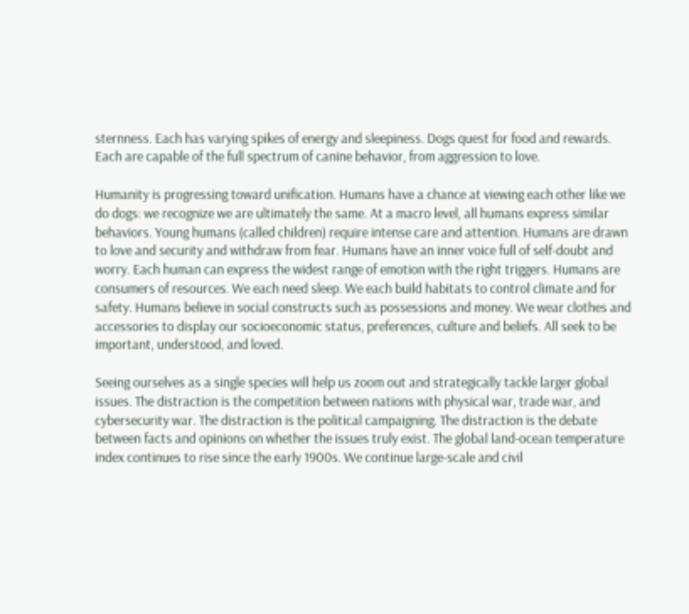sternness. Each has varying spikes of energy and sleepiness. Dogs quest for food and rewards. Each are capable of the full spectrum of canine behavior, from aggression to love.

Humanity is progressing toward unification. Humans have a chance at viewing each other like we do dogs: we recognize we are ultimately the same. At a macro level, all humans express similar behaviors. Young humans (called children) require intense care and attention. Humans are drawn to love and security and withdraw from fear. Humans have an inner voice full of self-doubt and worry. Each human can express the widest range of emotion with the right triggers. Humans are consumers of resources. We each need sleep. We each build habitats to control climate and for safety. Humans believe in social constructs such as possessions and money. We wear clothes and accessories to display our socioeconomic status, preferences, culture and beliefs. All seek to be important, understood, and loved.

Seeing ourselves as a single species will help us zoom out and strategically tackle larger global issues. The distraction is the competition between nations with physical war, trade war, and cybersecurity war. The distraction is the political campaigning. The distraction is the debate between facts and opinions on whether the issues truly exist. The global land-ocean temperature index continues to rise since the early 1900s. We continue large-scale and civil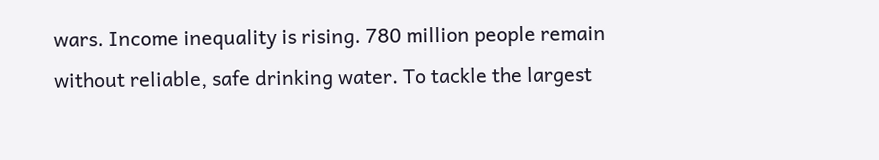wars. Income inequality is rising. 780 million people remain without reliable, safe drinking water. To tackle the largest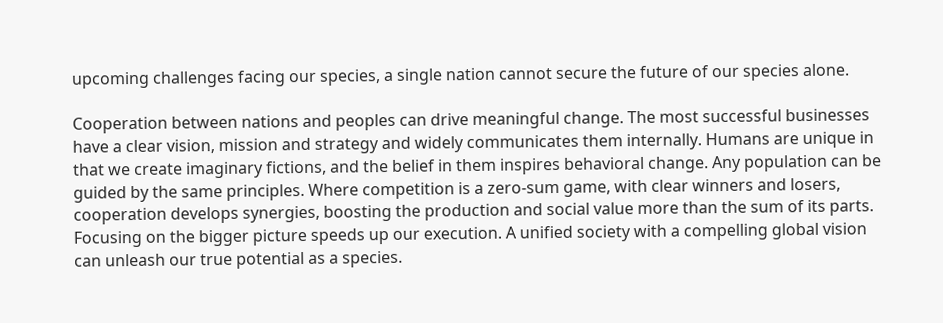upcoming challenges facing our species, a single nation cannot secure the future of our species alone.

Cooperation between nations and peoples can drive meaningful change. The most successful businesses have a clear vision, mission and strategy and widely communicates them internally. Humans are unique in that we create imaginary fictions, and the belief in them inspires behavioral change. Any population can be guided by the same principles. Where competition is a zero-sum game, with clear winners and losers, cooperation develops synergies, boosting the production and social value more than the sum of its parts. Focusing on the bigger picture speeds up our execution. A unified society with a compelling global vision can unleash our true potential as a species.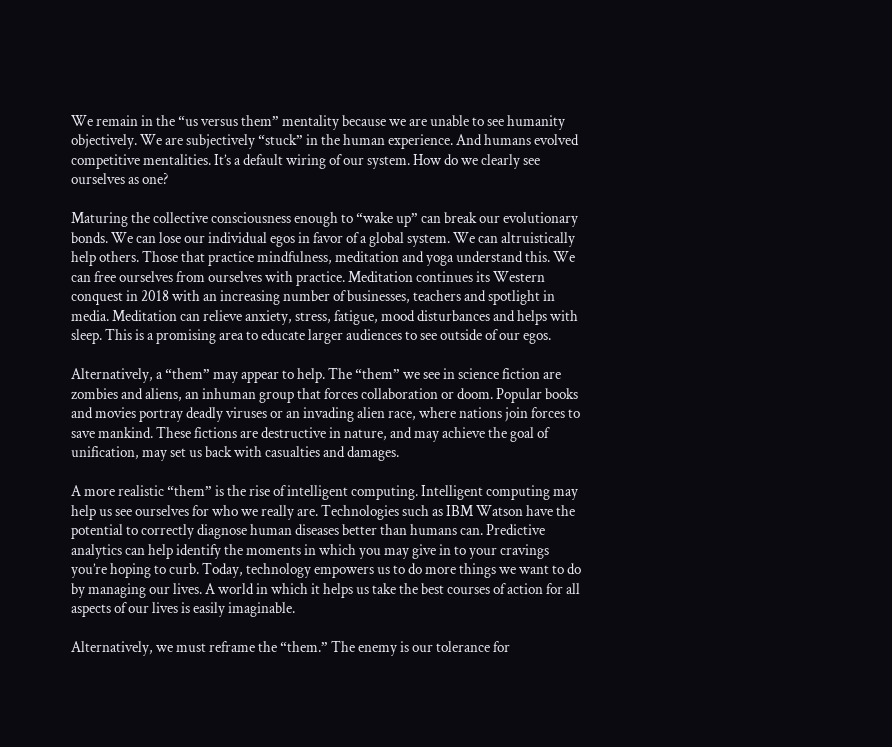We remain in the “us versus them” mentality because we are unable to see humanity objectively. We are subjectively “stuck” in the human experience. And humans evolved competitive mentalities. It’s a default wiring of our system. How do we clearly see ourselves as one?

Maturing the collective consciousness enough to “wake up” can break our evolutionary bonds. We can lose our individual egos in favor of a global system. We can altruistically help others. Those that practice mindfulness, meditation and yoga understand this. We can free ourselves from ourselves with practice. Meditation continues its Western conquest in 2018 with an increasing number of businesses, teachers and spotlight in media. Meditation can relieve anxiety, stress, fatigue, mood disturbances and helps with sleep. This is a promising area to educate larger audiences to see outside of our egos.

Alternatively, a “them” may appear to help. The “them” we see in science fiction are zombies and aliens, an inhuman group that forces collaboration or doom. Popular books and movies portray deadly viruses or an invading alien race, where nations join forces to save mankind. These fictions are destructive in nature, and may achieve the goal of unification, may set us back with casualties and damages.

A more realistic “them” is the rise of intelligent computing. Intelligent computing may help us see ourselves for who we really are. Technologies such as IBM Watson have the potential to correctly diagnose human diseases better than humans can. Predictive analytics can help identify the moments in which you may give in to your cravings you’re hoping to curb. Today, technology empowers us to do more things we want to do by managing our lives. A world in which it helps us take the best courses of action for all aspects of our lives is easily imaginable.

Alternatively, we must reframe the “them.” The enemy is our tolerance for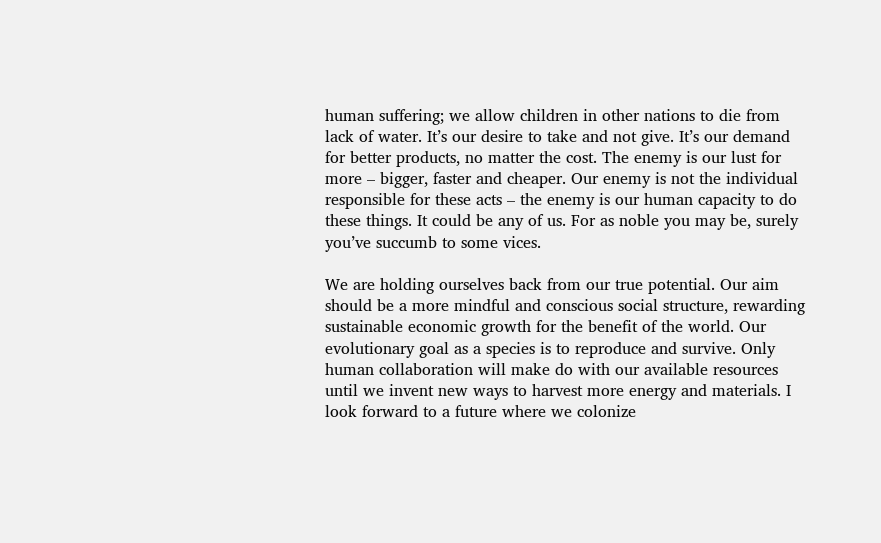human suffering; we allow children in other nations to die from lack of water. It’s our desire to take and not give. It’s our demand for better products, no matter the cost. The enemy is our lust for more – bigger, faster and cheaper. Our enemy is not the individual responsible for these acts – the enemy is our human capacity to do these things. It could be any of us. For as noble you may be, surely you’ve succumb to some vices.

We are holding ourselves back from our true potential. Our aim should be a more mindful and conscious social structure, rewarding sustainable economic growth for the benefit of the world. Our evolutionary goal as a species is to reproduce and survive. Only human collaboration will make do with our available resources until we invent new ways to harvest more energy and materials. I look forward to a future where we colonize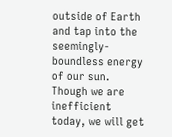outside of Earth and tap into the seemingly-boundless energy of our sun. Though we are inefficient today, we will get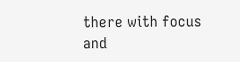there with focus and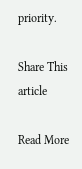priority.

Share This article

Read More